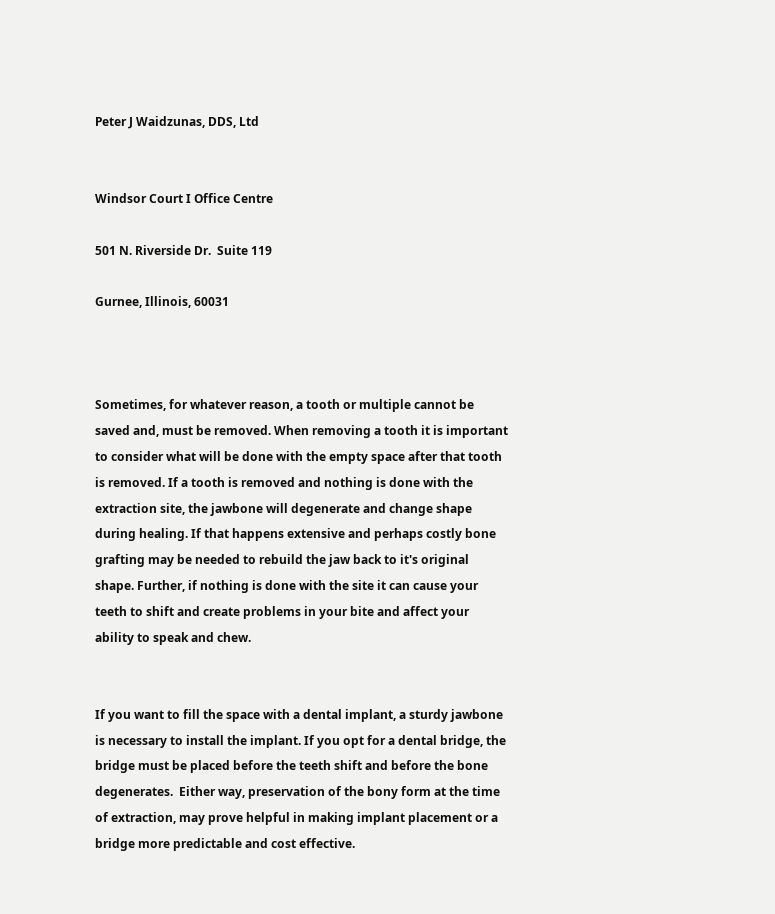Peter J Waidzunas, DDS, Ltd


Windsor Court I Office Centre

501 N. Riverside Dr.  Suite 119

Gurnee, Illinois, 60031



Sometimes, for whatever reason, a tooth or multiple cannot be saved and, must be removed. When removing a tooth it is important to consider what will be done with the empty space after that tooth is removed. If a tooth is removed and nothing is done with the extraction site, the jawbone will degenerate and change shape during healing. If that happens extensive and perhaps costly bone grafting may be needed to rebuild the jaw back to it's original shape. Further, if nothing is done with the site it can cause your teeth to shift and create problems in your bite and affect your ability to speak and chew.


If you want to fill the space with a dental implant, a sturdy jawbone is necessary to install the implant. If you opt for a dental bridge, the bridge must be placed before the teeth shift and before the bone degenerates.  Either way, preservation of the bony form at the time of extraction, may prove helpful in making implant placement or a bridge more predictable and cost effective.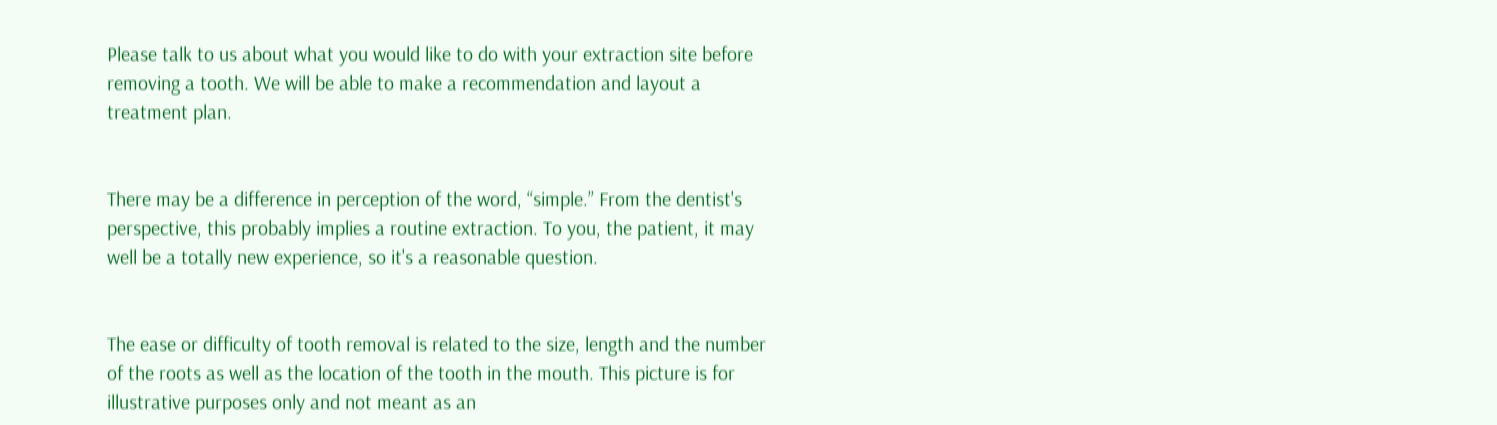Please talk to us about what you would like to do with your extraction site before removing a tooth. We will be able to make a recommendation and layout a treatment plan.


There may be a difference in perception of the word, “simple.” From the dentist's perspective, this probably implies a routine extraction. To you, the patient, it may well be a totally new experience, so it's a reasonable question.


The ease or difficulty of tooth removal is related to the size, length and the number of the roots as well as the location of the tooth in the mouth. This picture is for illustrative purposes only and not meant as an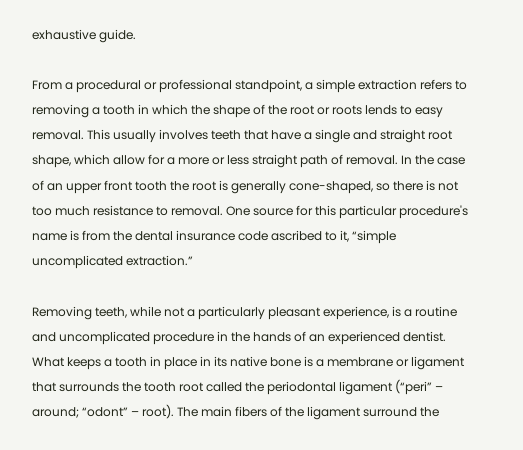exhaustive guide.

From a procedural or professional standpoint, a simple extraction refers to removing a tooth in which the shape of the root or roots lends to easy removal. This usually involves teeth that have a single and straight root shape, which allow for a more or less straight path of removal. In the case of an upper front tooth the root is generally cone-shaped, so there is not too much resistance to removal. One source for this particular procedure's name is from the dental insurance code ascribed to it, “simple uncomplicated extraction.”

Removing teeth, while not a particularly pleasant experience, is a routine and uncomplicated procedure in the hands of an experienced dentist. What keeps a tooth in place in its native bone is a membrane or ligament that surrounds the tooth root called the periodontal ligament (“peri” – around; “odont” – root). The main fibers of the ligament surround the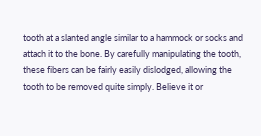tooth at a slanted angle similar to a hammock or socks and attach it to the bone. By carefully manipulating the tooth, these fibers can be fairly easily dislodged, allowing the tooth to be removed quite simply. Believe it or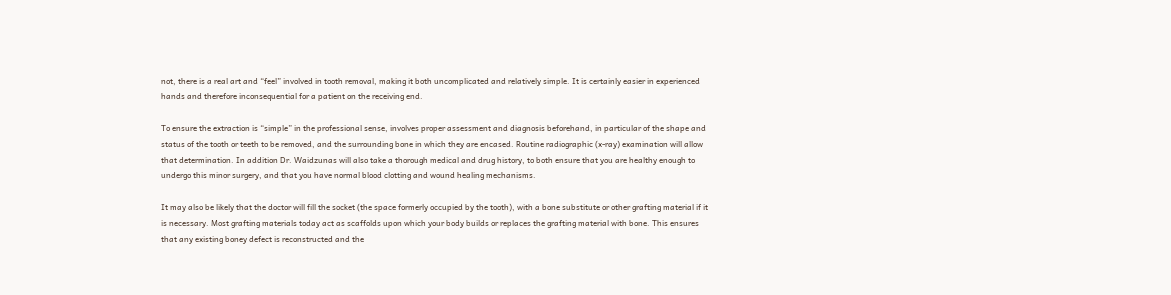not, there is a real art and “feel” involved in tooth removal, making it both uncomplicated and relatively simple. It is certainly easier in experienced hands and therefore inconsequential for a patient on the receiving end.

To ensure the extraction is “simple” in the professional sense, involves proper assessment and diagnosis beforehand, in particular of the shape and status of the tooth or teeth to be removed, and the surrounding bone in which they are encased. Routine radiographic (x-ray) examination will allow that determination. In addition Dr. Waidzunas will also take a thorough medical and drug history, to both ensure that you are healthy enough to undergo this minor surgery, and that you have normal blood clotting and wound healing mechanisms.

It may also be likely that the doctor will fill the socket (the space formerly occupied by the tooth), with a bone substitute or other grafting material if it is necessary. Most grafting materials today act as scaffolds upon which your body builds or replaces the grafting material with bone. This ensures that any existing boney defect is reconstructed and the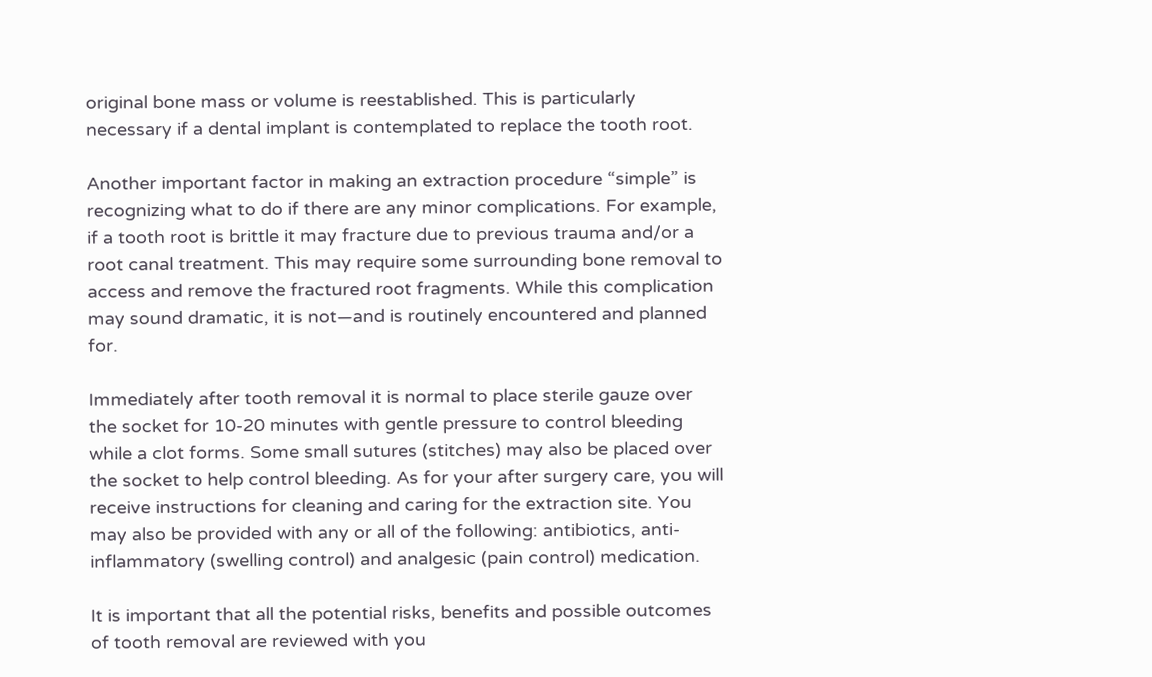original bone mass or volume is reestablished. This is particularly necessary if a dental implant is contemplated to replace the tooth root.

Another important factor in making an extraction procedure “simple” is recognizing what to do if there are any minor complications. For example, if a tooth root is brittle it may fracture due to previous trauma and/or a root canal treatment. This may require some surrounding bone removal to access and remove the fractured root fragments. While this complication may sound dramatic, it is not—and is routinely encountered and planned for.

Immediately after tooth removal it is normal to place sterile gauze over the socket for 10-20 minutes with gentle pressure to control bleeding while a clot forms. Some small sutures (stitches) may also be placed over the socket to help control bleeding. As for your after surgery care, you will receive instructions for cleaning and caring for the extraction site. You may also be provided with any or all of the following: antibiotics, anti-inflammatory (swelling control) and analgesic (pain control) medication.

It is important that all the potential risks, benefits and possible outcomes of tooth removal are reviewed with you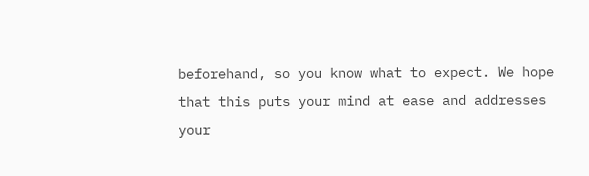beforehand, so you know what to expect. We hope that this puts your mind at ease and addresses your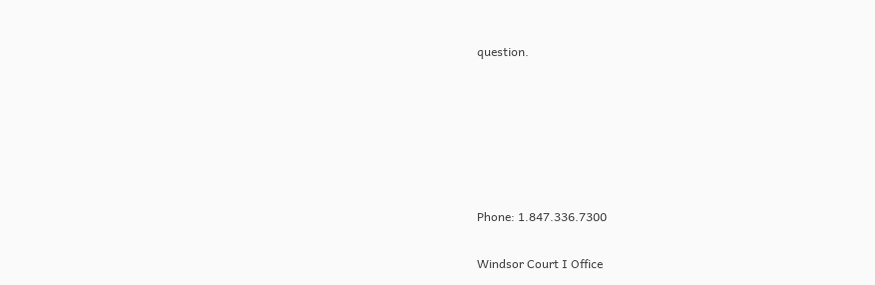question.






Phone: 1.847.336.7300

Windsor Court I Office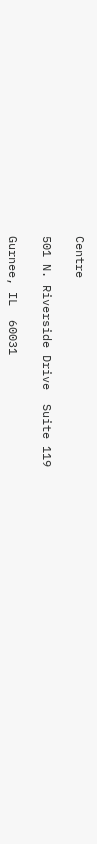Centre

501 N. Riverside Drive  Suite 119

Gurnee, IL  60031